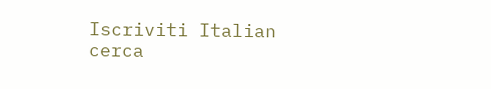Iscriviti Italian
cerca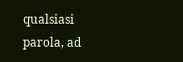qualsiasi parola, ad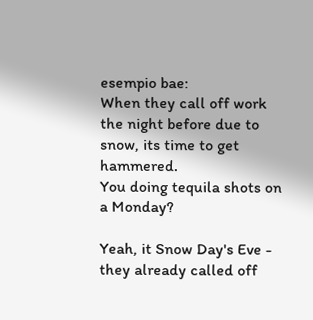esempio bae:
When they call off work the night before due to snow, its time to get hammered.
You doing tequila shots on a Monday?

Yeah, it Snow Day's Eve - they already called off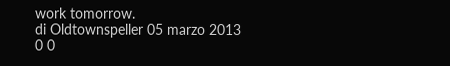work tomorrow.
di Oldtownspeller 05 marzo 2013
0 0